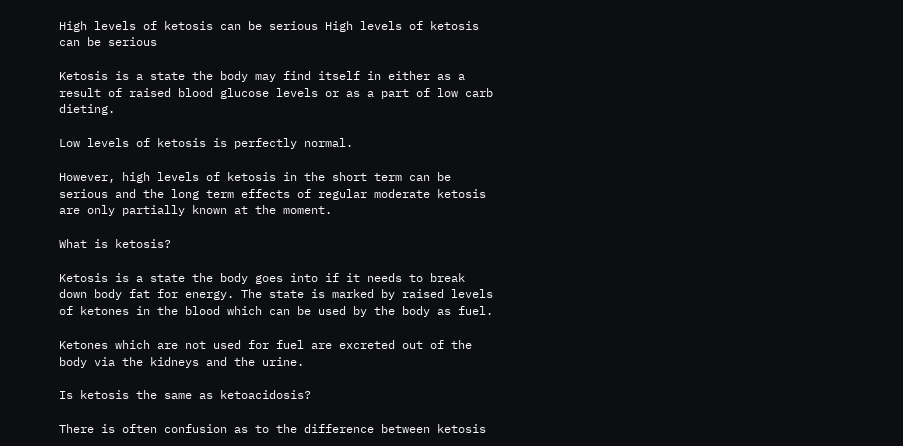High levels of ketosis can be serious High levels of ketosis can be serious

Ketosis is a state the body may find itself in either as a result of raised blood glucose levels or as a part of low carb dieting.

Low levels of ketosis is perfectly normal.

However, high levels of ketosis in the short term can be serious and the long term effects of regular moderate ketosis are only partially known at the moment.

What is ketosis?

Ketosis is a state the body goes into if it needs to break down body fat for energy. The state is marked by raised levels of ketones in the blood which can be used by the body as fuel.

Ketones which are not used for fuel are excreted out of the body via the kidneys and the urine.

Is ketosis the same as ketoacidosis?

There is often confusion as to the difference between ketosis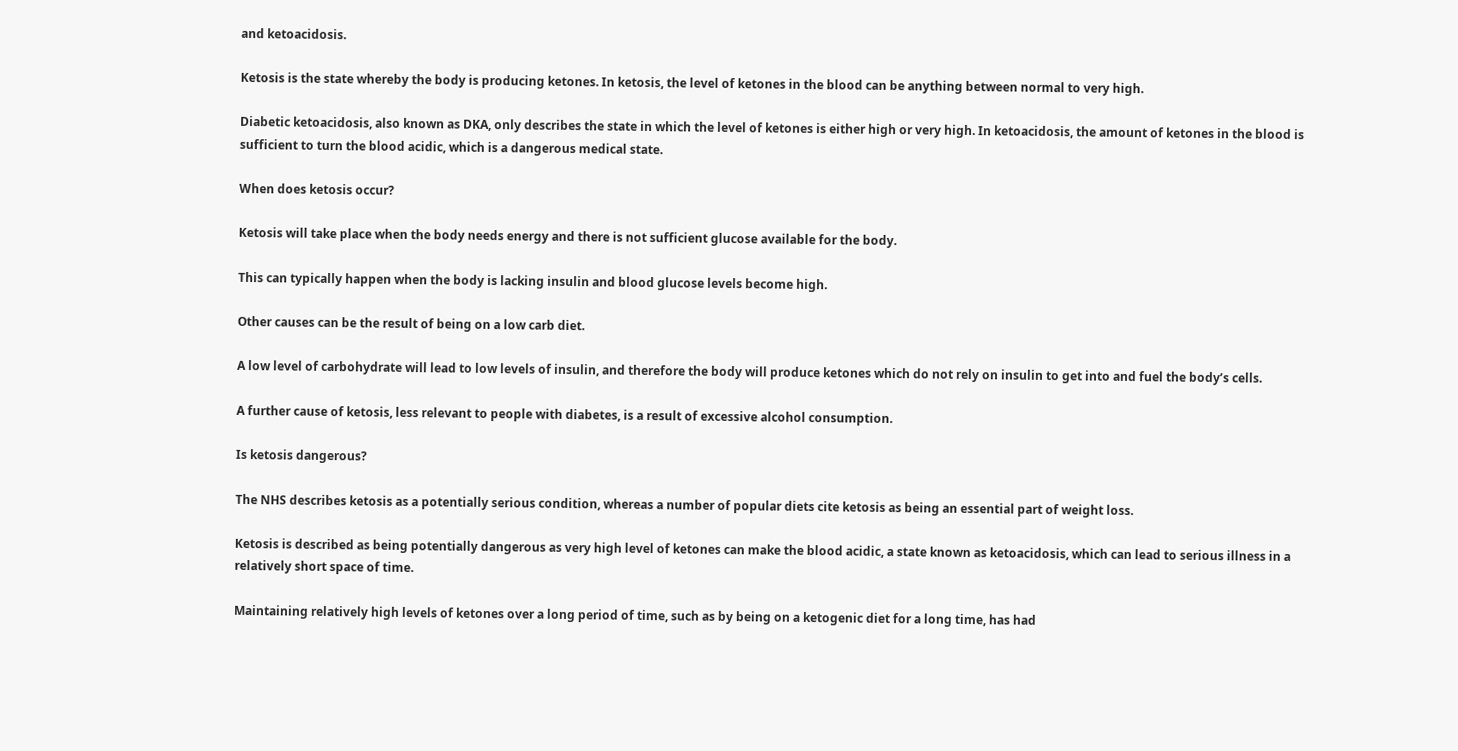and ketoacidosis.

Ketosis is the state whereby the body is producing ketones. In ketosis, the level of ketones in the blood can be anything between normal to very high.

Diabetic ketoacidosis, also known as DKA, only describes the state in which the level of ketones is either high or very high. In ketoacidosis, the amount of ketones in the blood is sufficient to turn the blood acidic, which is a dangerous medical state.

When does ketosis occur?

Ketosis will take place when the body needs energy and there is not sufficient glucose available for the body.

This can typically happen when the body is lacking insulin and blood glucose levels become high.

Other causes can be the result of being on a low carb diet.

A low level of carbohydrate will lead to low levels of insulin, and therefore the body will produce ketones which do not rely on insulin to get into and fuel the body’s cells.

A further cause of ketosis, less relevant to people with diabetes, is a result of excessive alcohol consumption.

Is ketosis dangerous?

The NHS describes ketosis as a potentially serious condition, whereas a number of popular diets cite ketosis as being an essential part of weight loss.

Ketosis is described as being potentially dangerous as very high level of ketones can make the blood acidic, a state known as ketoacidosis, which can lead to serious illness in a relatively short space of time.

Maintaining relatively high levels of ketones over a long period of time, such as by being on a ketogenic diet for a long time, has had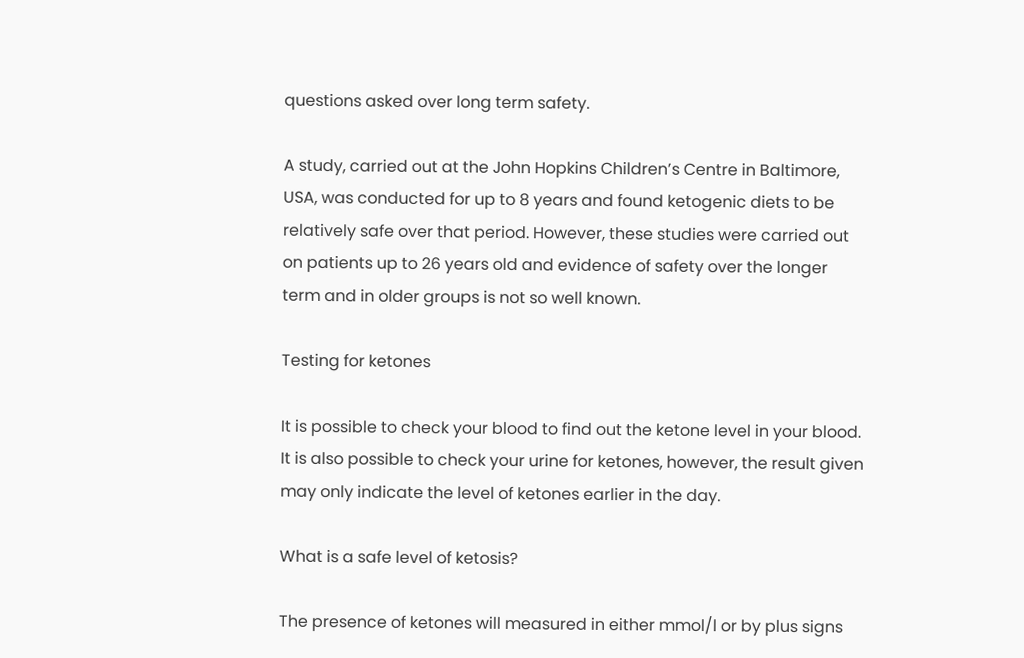questions asked over long term safety.

A study, carried out at the John Hopkins Children’s Centre in Baltimore, USA, was conducted for up to 8 years and found ketogenic diets to be relatively safe over that period. However, these studies were carried out on patients up to 26 years old and evidence of safety over the longer term and in older groups is not so well known.

Testing for ketones

It is possible to check your blood to find out the ketone level in your blood. It is also possible to check your urine for ketones, however, the result given may only indicate the level of ketones earlier in the day.

What is a safe level of ketosis?

The presence of ketones will measured in either mmol/l or by plus signs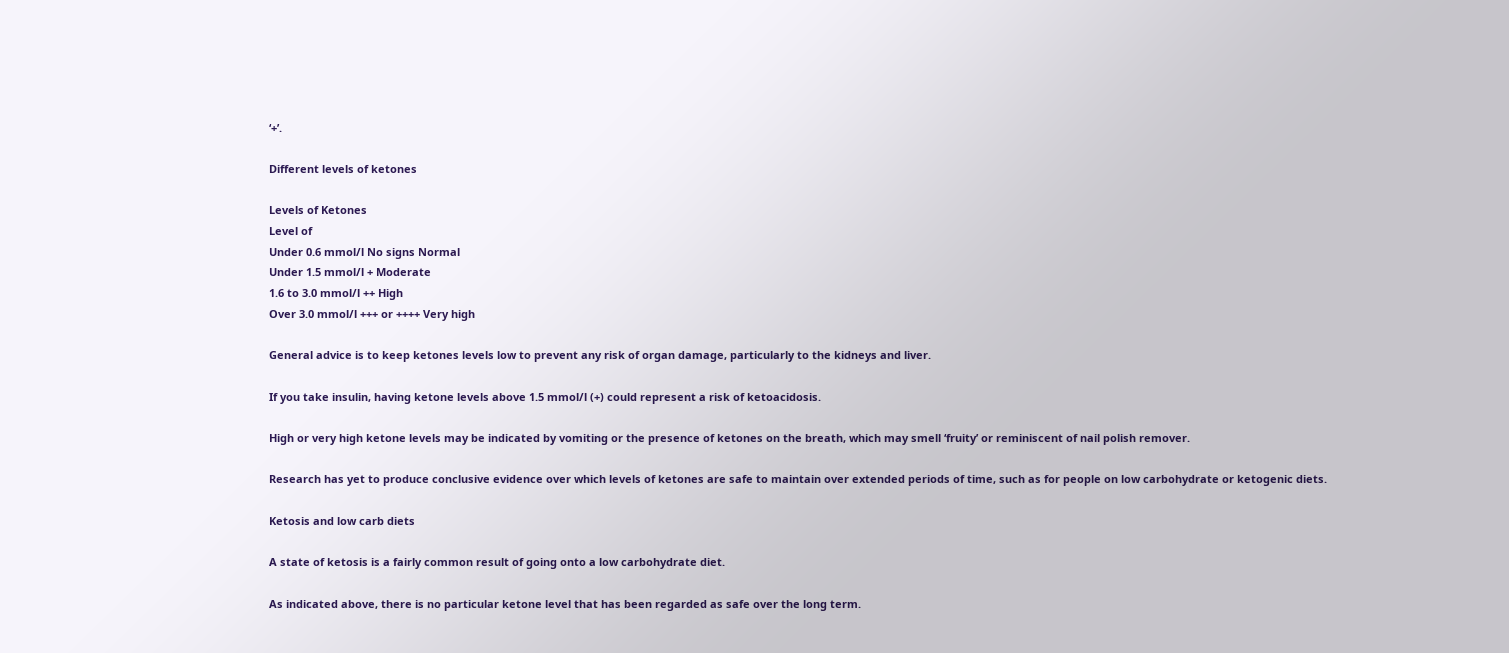‘+’.

Different levels of ketones

Levels of Ketones
Level of
Under 0.6 mmol/l No signs Normal
Under 1.5 mmol/l + Moderate
1.6 to 3.0 mmol/l ++ High
Over 3.0 mmol/l +++ or ++++ Very high

General advice is to keep ketones levels low to prevent any risk of organ damage, particularly to the kidneys and liver.

If you take insulin, having ketone levels above 1.5 mmol/l (+) could represent a risk of ketoacidosis.

High or very high ketone levels may be indicated by vomiting or the presence of ketones on the breath, which may smell ‘fruity’ or reminiscent of nail polish remover.

Research has yet to produce conclusive evidence over which levels of ketones are safe to maintain over extended periods of time, such as for people on low carbohydrate or ketogenic diets.

Ketosis and low carb diets

A state of ketosis is a fairly common result of going onto a low carbohydrate diet.

As indicated above, there is no particular ketone level that has been regarded as safe over the long term.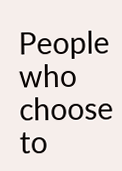People who choose to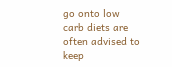go onto low carb diets are often advised to keep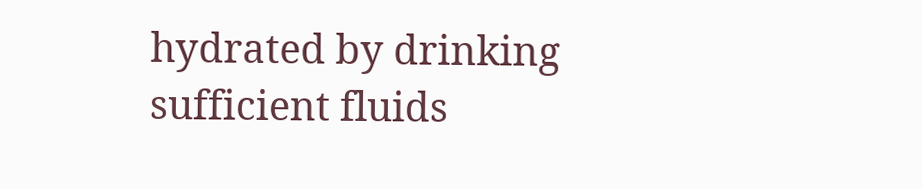hydrated by drinking sufficient fluids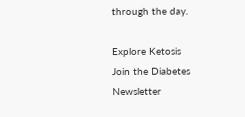through the day.

Explore Ketosis
Join the Diabetes Newsletter